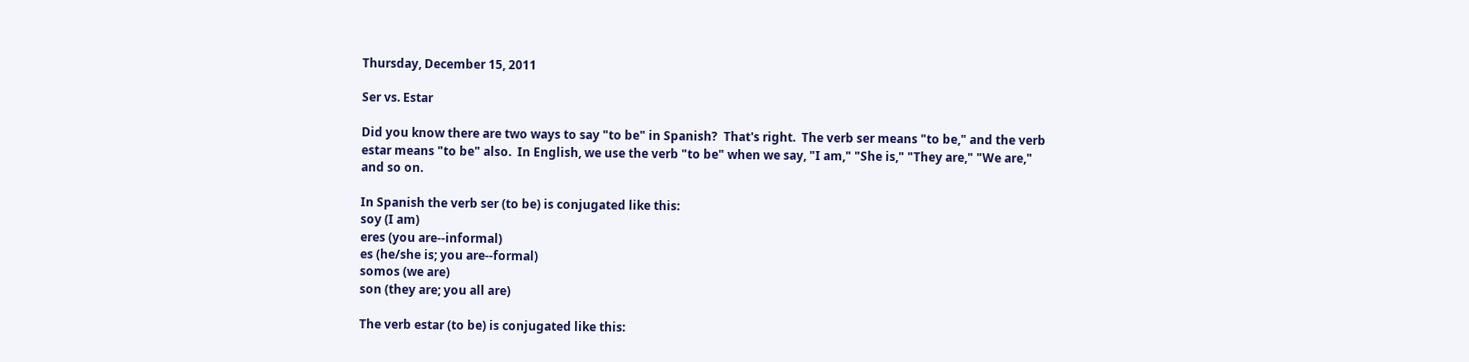Thursday, December 15, 2011

Ser vs. Estar

Did you know there are two ways to say "to be" in Spanish?  That's right.  The verb ser means "to be," and the verb estar means "to be" also.  In English, we use the verb "to be" when we say, "I am," "She is," "They are," "We are," and so on.

In Spanish the verb ser (to be) is conjugated like this:
soy (I am)
eres (you are--informal)
es (he/she is; you are--formal)
somos (we are)
son (they are; you all are)

The verb estar (to be) is conjugated like this: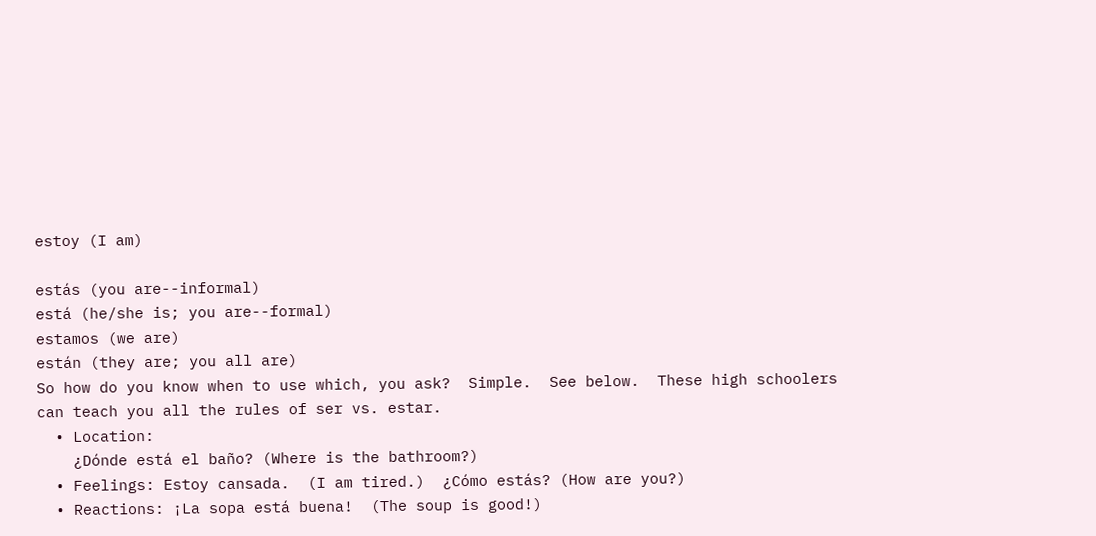estoy (I am)

estás (you are--informal)
está (he/she is; you are--formal)
estamos (we are)
están (they are; you all are)
So how do you know when to use which, you ask?  Simple.  See below.  These high schoolers can teach you all the rules of ser vs. estar.
  • Location:
    ¿Dónde está el baño? (Where is the bathroom?)
  • Feelings: Estoy cansada.  (I am tired.)  ¿Cómo estás? (How are you?)
  • Reactions: ¡La sopa está buena!  (The soup is good!)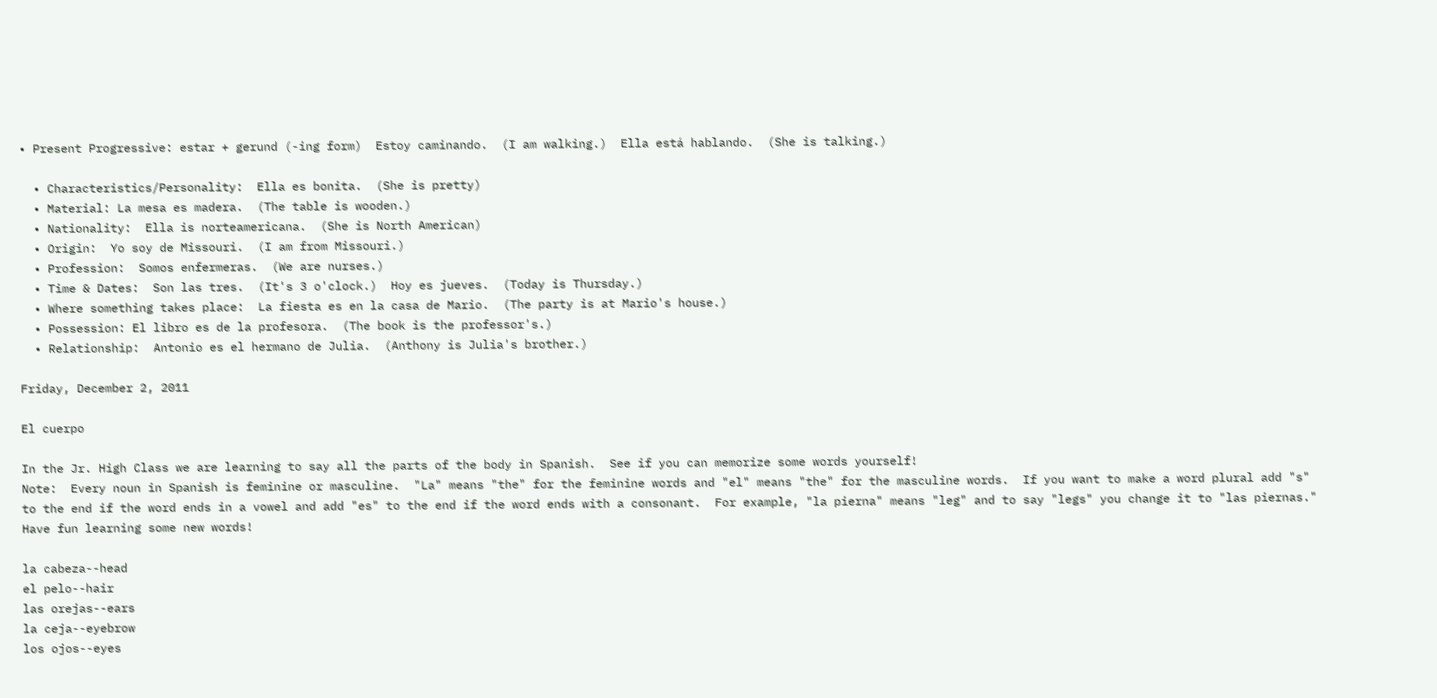• Present Progressive: estar + gerund (-ing form)  Estoy caminando.  (I am walking.)  Ella está hablando.  (She is talking.)

  • Characteristics/Personality:  Ella es bonita.  (She is pretty)
  • Material: La mesa es madera.  (The table is wooden.)
  • Nationality:  Ella is norteamericana.  (She is North American)
  • Origin:  Yo soy de Missouri.  (I am from Missouri.)
  • Profession:  Somos enfermeras.  (We are nurses.)
  • Time & Dates:  Son las tres.  (It's 3 o'clock.)  Hoy es jueves.  (Today is Thursday.)
  • Where something takes place:  La fiesta es en la casa de Mario.  (The party is at Mario's house.)
  • Possession: El libro es de la profesora.  (The book is the professor's.)
  • Relationship:  Antonio es el hermano de Julia.  (Anthony is Julia's brother.)

Friday, December 2, 2011

El cuerpo

In the Jr. High Class we are learning to say all the parts of the body in Spanish.  See if you can memorize some words yourself!
Note:  Every noun in Spanish is feminine or masculine.  "La" means "the" for the feminine words and "el" means "the" for the masculine words.  If you want to make a word plural add "s" to the end if the word ends in a vowel and add "es" to the end if the word ends with a consonant.  For example, "la pierna" means "leg" and to say "legs" you change it to "las piernas."  Have fun learning some new words!

la cabeza--head
el pelo--hair
las orejas--ears
la ceja--eyebrow
los ojos--eyes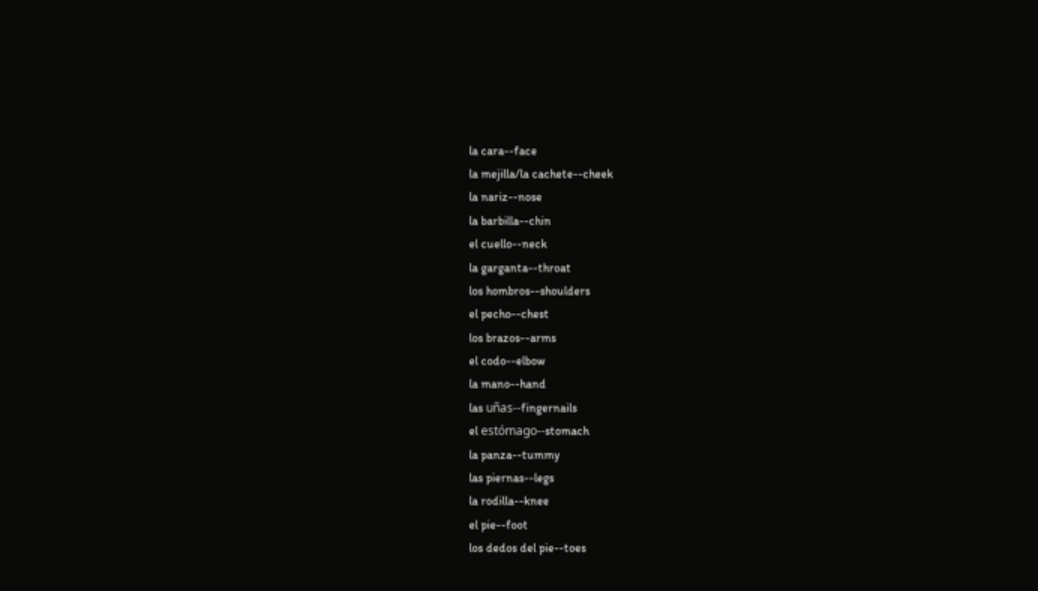la cara--face
la mejilla/la cachete--cheek
la nariz--nose
la barbilla--chin
el cuello--neck
la garganta--throat
los hombros--shoulders
el pecho--chest
los brazos--arms
el codo--elbow
la mano--hand
las uñas--fingernails
el estómago--stomach
la panza--tummy
las piernas--legs
la rodilla--knee
el pie--foot
los dedos del pie--toes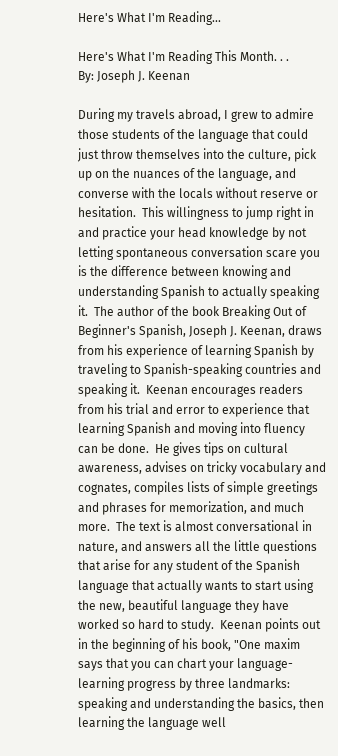Here's What I'm Reading...

Here's What I'm Reading This Month. . .
By: Joseph J. Keenan

During my travels abroad, I grew to admire those students of the language that could just throw themselves into the culture, pick up on the nuances of the language, and converse with the locals without reserve or hesitation.  This willingness to jump right in and practice your head knowledge by not letting spontaneous conversation scare you is the difference between knowing and understanding Spanish to actually speaking it.  The author of the book Breaking Out of Beginner's Spanish, Joseph J. Keenan, draws from his experience of learning Spanish by traveling to Spanish-speaking countries and speaking it.  Keenan encourages readers from his trial and error to experience that learning Spanish and moving into fluency can be done.  He gives tips on cultural awareness, advises on tricky vocabulary and cognates, compiles lists of simple greetings and phrases for memorization, and much more.  The text is almost conversational in nature, and answers all the little questions that arise for any student of the Spanish language that actually wants to start using the new, beautiful language they have worked so hard to study.  Keenan points out in the beginning of his book, "One maxim says that you can chart your language-learning progress by three landmarks: speaking and understanding the basics, then learning the language well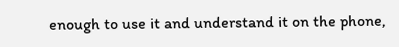enough to use it and understand it on the phone,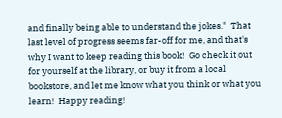and finally being able to understand the jokes."  That last level of progress seems far-off for me, and that's why I want to keep reading this book!  Go check it out for yourself at the library, or buy it from a local bookstore, and let me know what you think or what you learn!  Happy reading!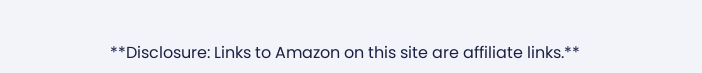**Disclosure: Links to Amazon on this site are affiliate links.**